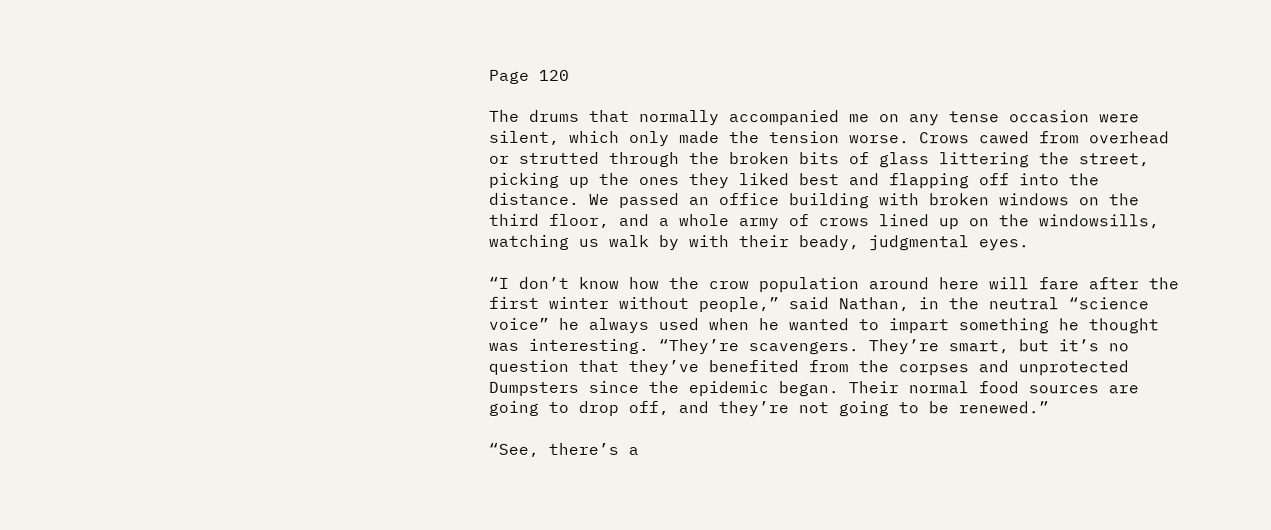Page 120

The drums that normally accompanied me on any tense occasion were silent, which only made the tension worse. Crows cawed from overhead or strutted through the broken bits of glass littering the street, picking up the ones they liked best and flapping off into the distance. We passed an office building with broken windows on the third floor, and a whole army of crows lined up on the windowsills, watching us walk by with their beady, judgmental eyes.

“I don’t know how the crow population around here will fare after the first winter without people,” said Nathan, in the neutral “science voice” he always used when he wanted to impart something he thought was interesting. “They’re scavengers. They’re smart, but it’s no question that they’ve benefited from the corpses and unprotected Dumpsters since the epidemic began. Their normal food sources are going to drop off, and they’re not going to be renewed.”

“See, there’s a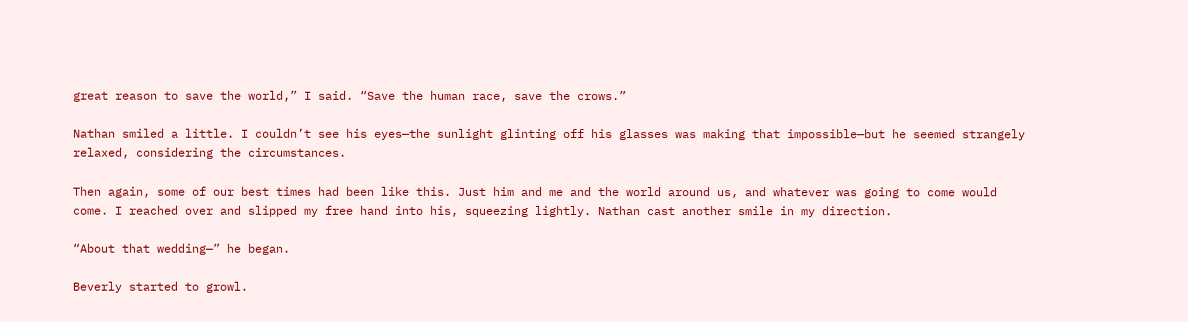great reason to save the world,” I said. “Save the human race, save the crows.”

Nathan smiled a little. I couldn’t see his eyes—the sunlight glinting off his glasses was making that impossible—but he seemed strangely relaxed, considering the circumstances.

Then again, some of our best times had been like this. Just him and me and the world around us, and whatever was going to come would come. I reached over and slipped my free hand into his, squeezing lightly. Nathan cast another smile in my direction.

“About that wedding—” he began.

Beverly started to growl.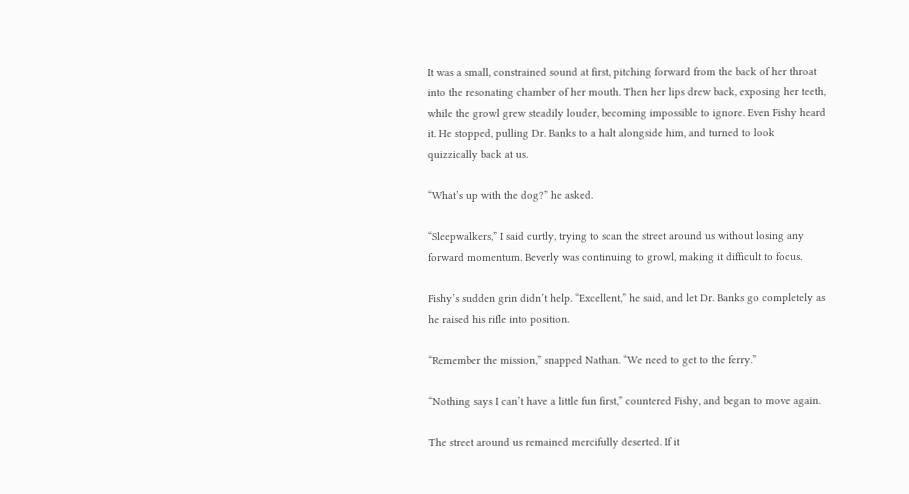It was a small, constrained sound at first, pitching forward from the back of her throat into the resonating chamber of her mouth. Then her lips drew back, exposing her teeth, while the growl grew steadily louder, becoming impossible to ignore. Even Fishy heard it. He stopped, pulling Dr. Banks to a halt alongside him, and turned to look quizzically back at us.

“What’s up with the dog?” he asked.

“Sleepwalkers,” I said curtly, trying to scan the street around us without losing any forward momentum. Beverly was continuing to growl, making it difficult to focus.

Fishy’s sudden grin didn’t help. “Excellent,” he said, and let Dr. Banks go completely as he raised his rifle into position.

“Remember the mission,” snapped Nathan. “We need to get to the ferry.”

“Nothing says I can’t have a little fun first,” countered Fishy, and began to move again.

The street around us remained mercifully deserted. If it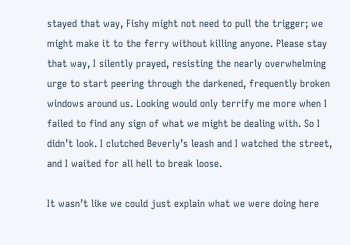stayed that way, Fishy might not need to pull the trigger; we might make it to the ferry without killing anyone. Please stay that way, I silently prayed, resisting the nearly overwhelming urge to start peering through the darkened, frequently broken windows around us. Looking would only terrify me more when I failed to find any sign of what we might be dealing with. So I didn’t look. I clutched Beverly’s leash and I watched the street, and I waited for all hell to break loose.

It wasn’t like we could just explain what we were doing here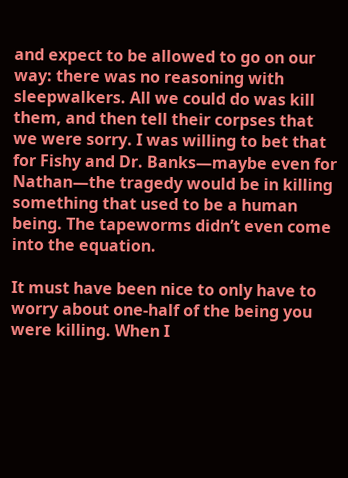and expect to be allowed to go on our way: there was no reasoning with sleepwalkers. All we could do was kill them, and then tell their corpses that we were sorry. I was willing to bet that for Fishy and Dr. Banks—maybe even for Nathan—the tragedy would be in killing something that used to be a human being. The tapeworms didn’t even come into the equation.

It must have been nice to only have to worry about one-half of the being you were killing. When I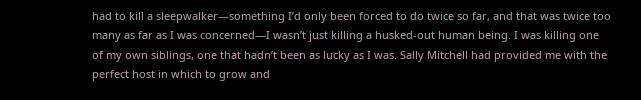had to kill a sleepwalker—something I’d only been forced to do twice so far, and that was twice too many as far as I was concerned—I wasn’t just killing a husked-out human being. I was killing one of my own siblings, one that hadn’t been as lucky as I was. Sally Mitchell had provided me with the perfect host in which to grow and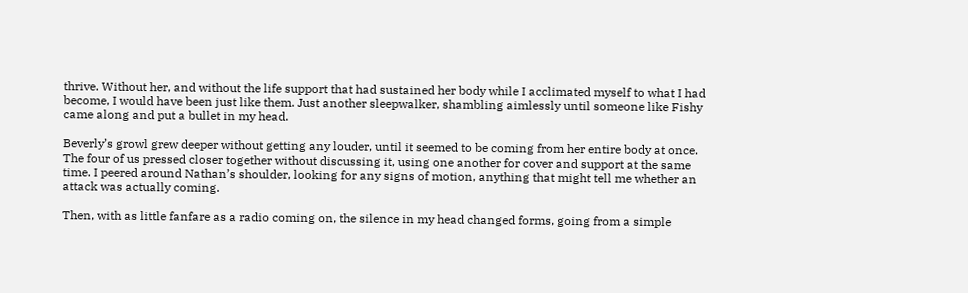thrive. Without her, and without the life support that had sustained her body while I acclimated myself to what I had become, I would have been just like them. Just another sleepwalker, shambling aimlessly until someone like Fishy came along and put a bullet in my head.

Beverly’s growl grew deeper without getting any louder, until it seemed to be coming from her entire body at once. The four of us pressed closer together without discussing it, using one another for cover and support at the same time. I peered around Nathan’s shoulder, looking for any signs of motion, anything that might tell me whether an attack was actually coming.

Then, with as little fanfare as a radio coming on, the silence in my head changed forms, going from a simple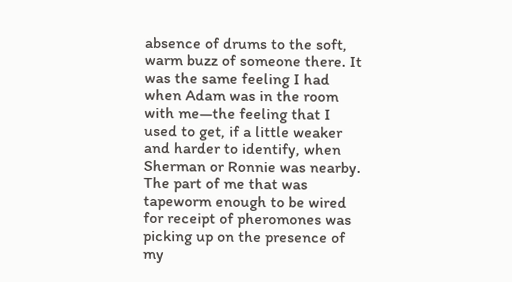absence of drums to the soft, warm buzz of someone there. It was the same feeling I had when Adam was in the room with me—the feeling that I used to get, if a little weaker and harder to identify, when Sherman or Ronnie was nearby. The part of me that was tapeworm enough to be wired for receipt of pheromones was picking up on the presence of my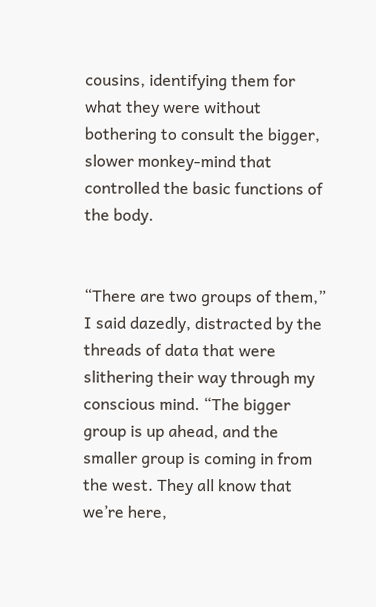cousins, identifying them for what they were without bothering to consult the bigger, slower monkey-mind that controlled the basic functions of the body.


“There are two groups of them,” I said dazedly, distracted by the threads of data that were slithering their way through my conscious mind. “The bigger group is up ahead, and the smaller group is coming in from the west. They all know that we’re here,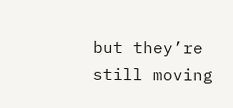but they’re still moving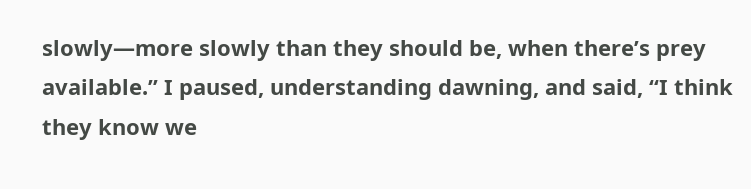slowly—more slowly than they should be, when there’s prey available.” I paused, understanding dawning, and said, “I think they know we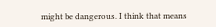might be dangerous. I think that means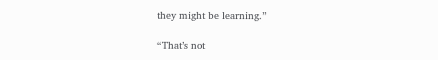they might be learning.”

“That’s not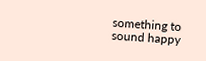something to sound happy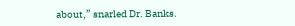about,” snarled Dr. Banks.